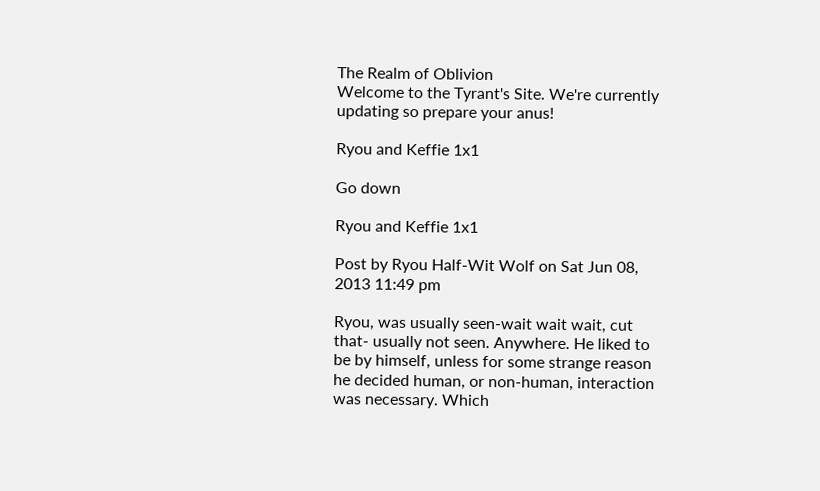The Realm of Oblivion
Welcome to the Tyrant's Site. We're currently updating so prepare your anus!

Ryou and Keffie 1x1

Go down

Ryou and Keffie 1x1

Post by Ryou Half-Wit Wolf on Sat Jun 08, 2013 11:49 pm

Ryou, was usually seen-wait wait wait, cut that- usually not seen. Anywhere. He liked to be by himself, unless for some strange reason he decided human, or non-human, interaction was necessary. Which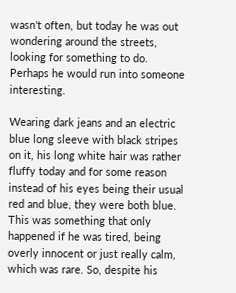wasn't often, but today he was out wondering around the streets, looking for something to do. Perhaps he would run into someone interesting.

Wearing dark jeans and an electric blue long sleeve with black stripes on it, his long white hair was rather fluffy today and for some reason instead of his eyes being their usual red and blue, they were both blue. This was something that only happened if he was tired, being overly innocent or just really calm, which was rare. So, despite his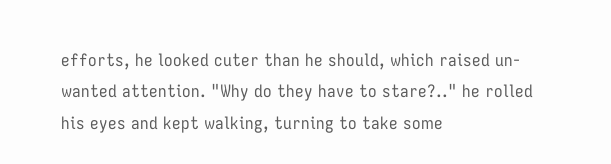efforts, he looked cuter than he should, which raised un-wanted attention. "Why do they have to stare?.." he rolled his eyes and kept walking, turning to take some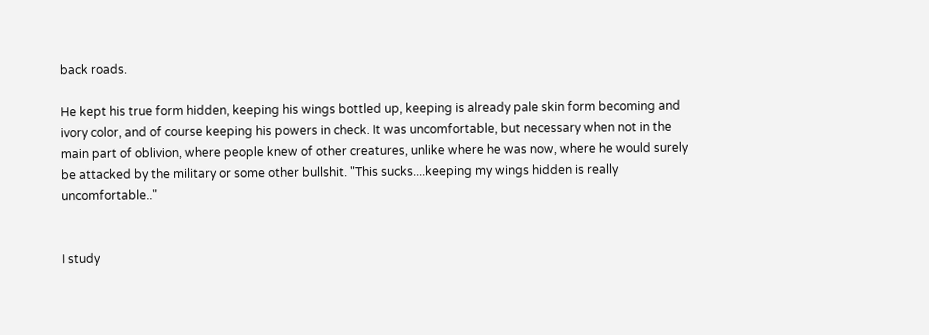back roads.

He kept his true form hidden, keeping his wings bottled up, keeping is already pale skin form becoming and ivory color, and of course keeping his powers in check. It was uncomfortable, but necessary when not in the main part of oblivion, where people knew of other creatures, unlike where he was now, where he would surely be attacked by the military or some other bullshit. "This sucks....keeping my wings hidden is really uncomfortable.."


I study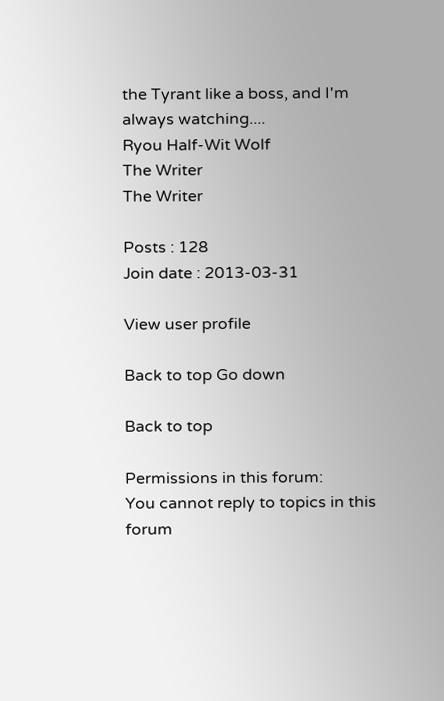the Tyrant like a boss, and I'm always watching....
Ryou Half-Wit Wolf
The Writer
The Writer

Posts : 128
Join date : 2013-03-31

View user profile

Back to top Go down

Back to top

Permissions in this forum:
You cannot reply to topics in this forum